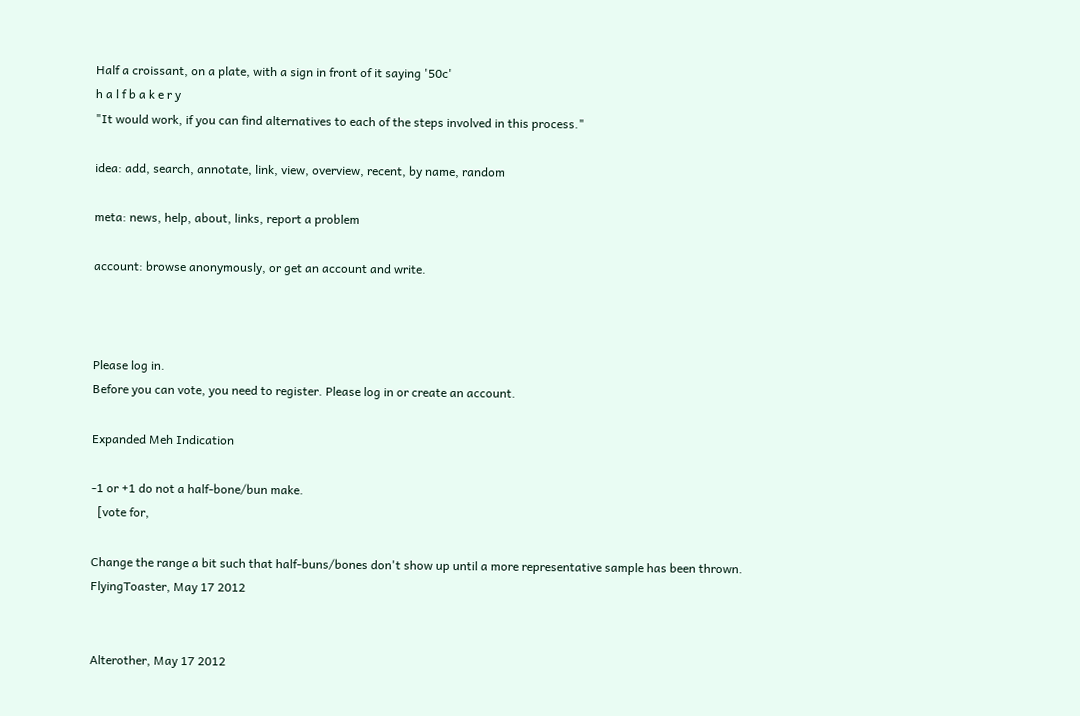Half a croissant, on a plate, with a sign in front of it saying '50c'
h a l f b a k e r y
"It would work, if you can find alternatives to each of the steps involved in this process."

idea: add, search, annotate, link, view, overview, recent, by name, random

meta: news, help, about, links, report a problem

account: browse anonymously, or get an account and write.



Please log in.
Before you can vote, you need to register. Please log in or create an account.

Expanded Meh Indication

-1 or +1 do not a half-bone/bun make.
  [vote for,

Change the range a bit such that half-buns/bones don't show up until a more representative sample has been thrown.
FlyingToaster, May 17 2012


Alterother, May 17 2012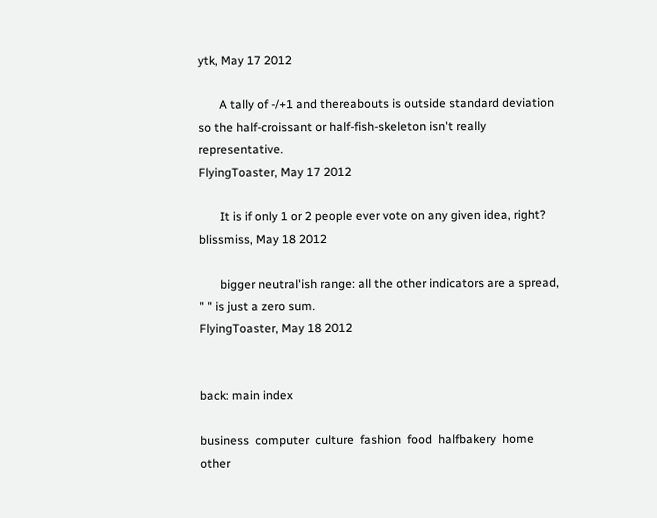ytk, May 17 2012

       A tally of -/+1 and thereabouts is outside standard deviation so the half-croissant or half-fish-skeleton isn't really representative.
FlyingToaster, May 17 2012

       It is if only 1 or 2 people ever vote on any given idea, right?
blissmiss, May 18 2012

       bigger neutral'ish range: all the other indicators are a spread, " " is just a zero sum.
FlyingToaster, May 18 2012


back: main index

business  computer  culture  fashion  food  halfbakery  home  other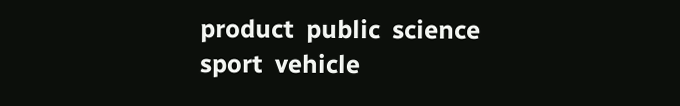product  public  science  sport  vehicle